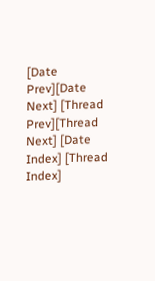[Date Prev][Date Next] [Thread Prev][Thread Next] [Date Index] [Thread Index]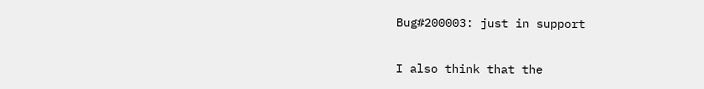Bug#200003: just in support


I also think that the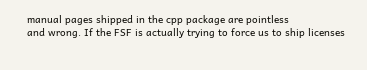manual pages shipped in the cpp package are pointless
and wrong. If the FSF is actually trying to force us to ship licenses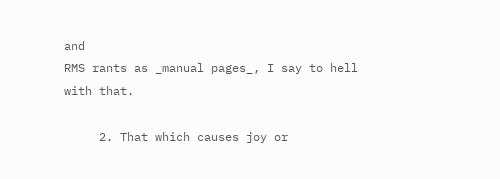and
RMS rants as _manual pages_, I say to hell with that.

     2. That which causes joy or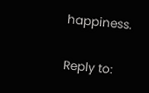happiness.

Reply to: